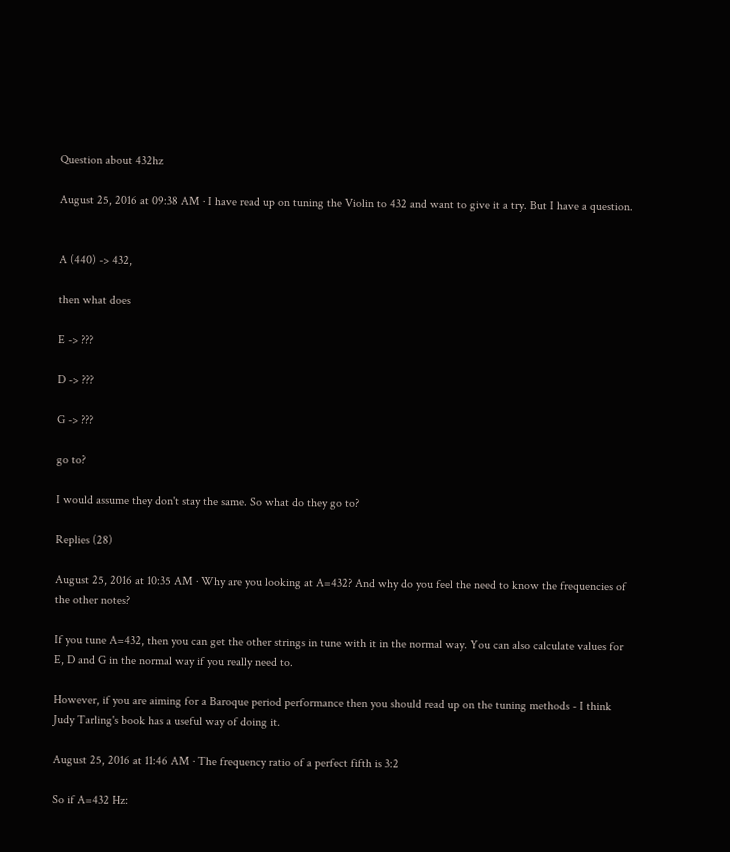Question about 432hz

August 25, 2016 at 09:38 AM · I have read up on tuning the Violin to 432 and want to give it a try. But I have a question.


A (440) -> 432,

then what does

E -> ???

D -> ???

G -> ???

go to?

I would assume they don't stay the same. So what do they go to?

Replies (28)

August 25, 2016 at 10:35 AM · Why are you looking at A=432? And why do you feel the need to know the frequencies of the other notes?

If you tune A=432, then you can get the other strings in tune with it in the normal way. You can also calculate values for E, D and G in the normal way if you really need to.

However, if you are aiming for a Baroque period performance then you should read up on the tuning methods - I think Judy Tarling's book has a useful way of doing it.

August 25, 2016 at 11:46 AM · The frequency ratio of a perfect fifth is 3:2

So if A=432 Hz: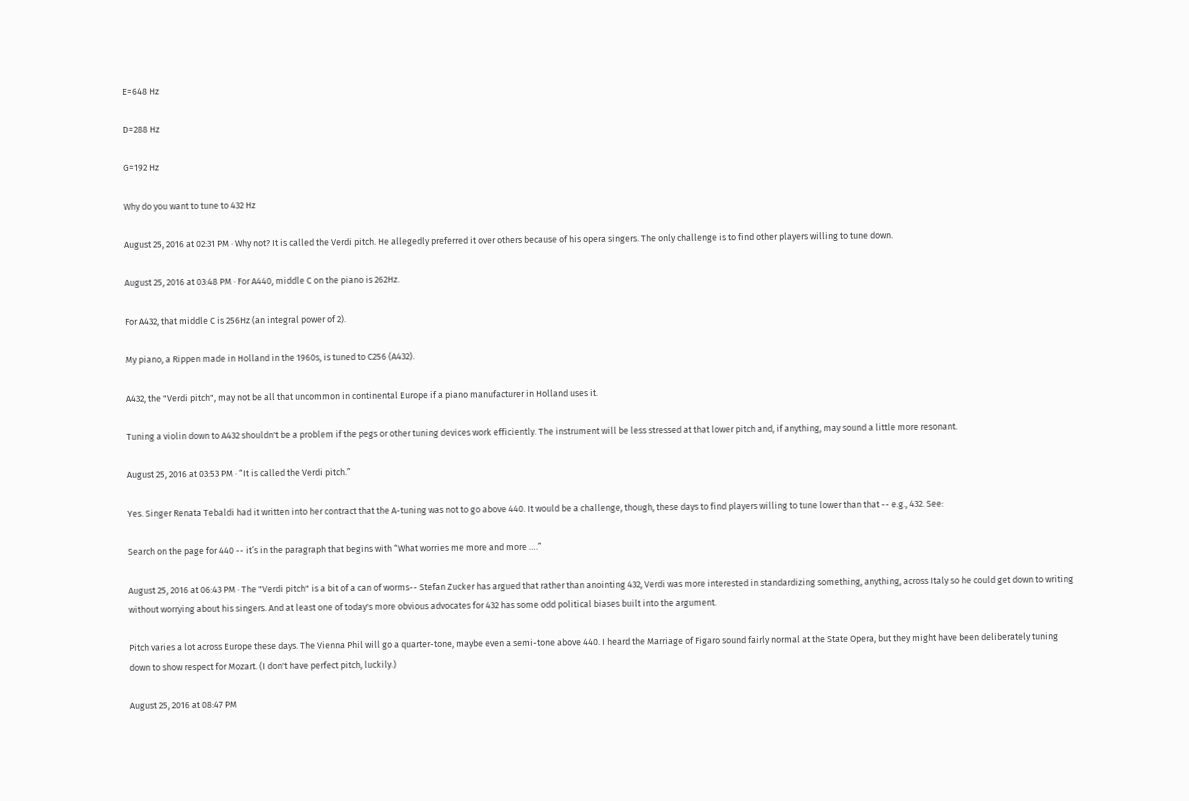E=648 Hz

D=288 Hz

G=192 Hz

Why do you want to tune to 432 Hz

August 25, 2016 at 02:31 PM · Why not? It is called the Verdi pitch. He allegedly preferred it over others because of his opera singers. The only challenge is to find other players willing to tune down.

August 25, 2016 at 03:48 PM · For A440, middle C on the piano is 262Hz.

For A432, that middle C is 256Hz (an integral power of 2).

My piano, a Rippen made in Holland in the 1960s, is tuned to C256 (A432).

A432, the "Verdi pitch", may not be all that uncommon in continental Europe if a piano manufacturer in Holland uses it.

Tuning a violin down to A432 shouldn't be a problem if the pegs or other tuning devices work efficiently. The instrument will be less stressed at that lower pitch and, if anything, may sound a little more resonant.

August 25, 2016 at 03:53 PM · “It is called the Verdi pitch.”

Yes. Singer Renata Tebaldi had it written into her contract that the A-tuning was not to go above 440. It would be a challenge, though, these days to find players willing to tune lower than that -- e.g., 432. See:

Search on the page for 440 -- it’s in the paragraph that begins with “What worries me more and more ….”

August 25, 2016 at 06:43 PM · The "Verdi pitch" is a bit of a can of worms-- Stefan Zucker has argued that rather than anointing 432, Verdi was more interested in standardizing something, anything, across Italy so he could get down to writing without worrying about his singers. And at least one of today's more obvious advocates for 432 has some odd political biases built into the argument.

Pitch varies a lot across Europe these days. The Vienna Phil will go a quarter-tone, maybe even a semi-tone above 440. I heard the Marriage of Figaro sound fairly normal at the State Opera, but they might have been deliberately tuning down to show respect for Mozart. (I don't have perfect pitch, luckily.)

August 25, 2016 at 08:47 PM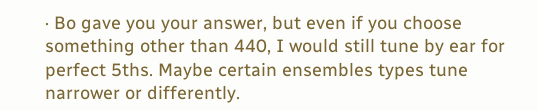· Bo gave you your answer, but even if you choose something other than 440, I would still tune by ear for perfect 5ths. Maybe certain ensembles types tune narrower or differently.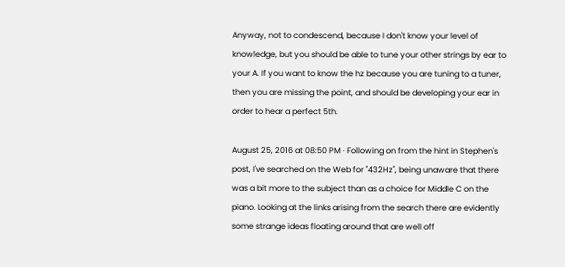Anyway, not to condescend, because I don't know your level of knowledge, but you should be able to tune your other strings by ear to your A. If you want to know the hz because you are tuning to a tuner, then you are missing the point, and should be developing your ear in order to hear a perfect 5th.

August 25, 2016 at 08:50 PM · Following on from the hint in Stephen's post, I've searched on the Web for "432Hz", being unaware that there was a bit more to the subject than as a choice for Middle C on the piano. Looking at the links arising from the search there are evidently some strange ideas floating around that are well off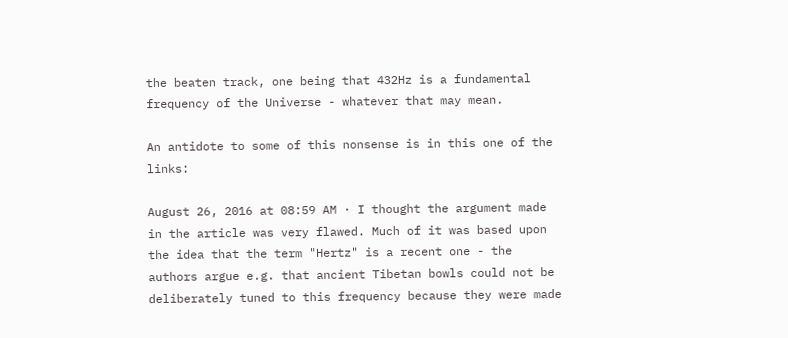the beaten track, one being that 432Hz is a fundamental frequency of the Universe - whatever that may mean.

An antidote to some of this nonsense is in this one of the links:

August 26, 2016 at 08:59 AM · I thought the argument made in the article was very flawed. Much of it was based upon the idea that the term "Hertz" is a recent one - the authors argue e.g. that ancient Tibetan bowls could not be deliberately tuned to this frequency because they were made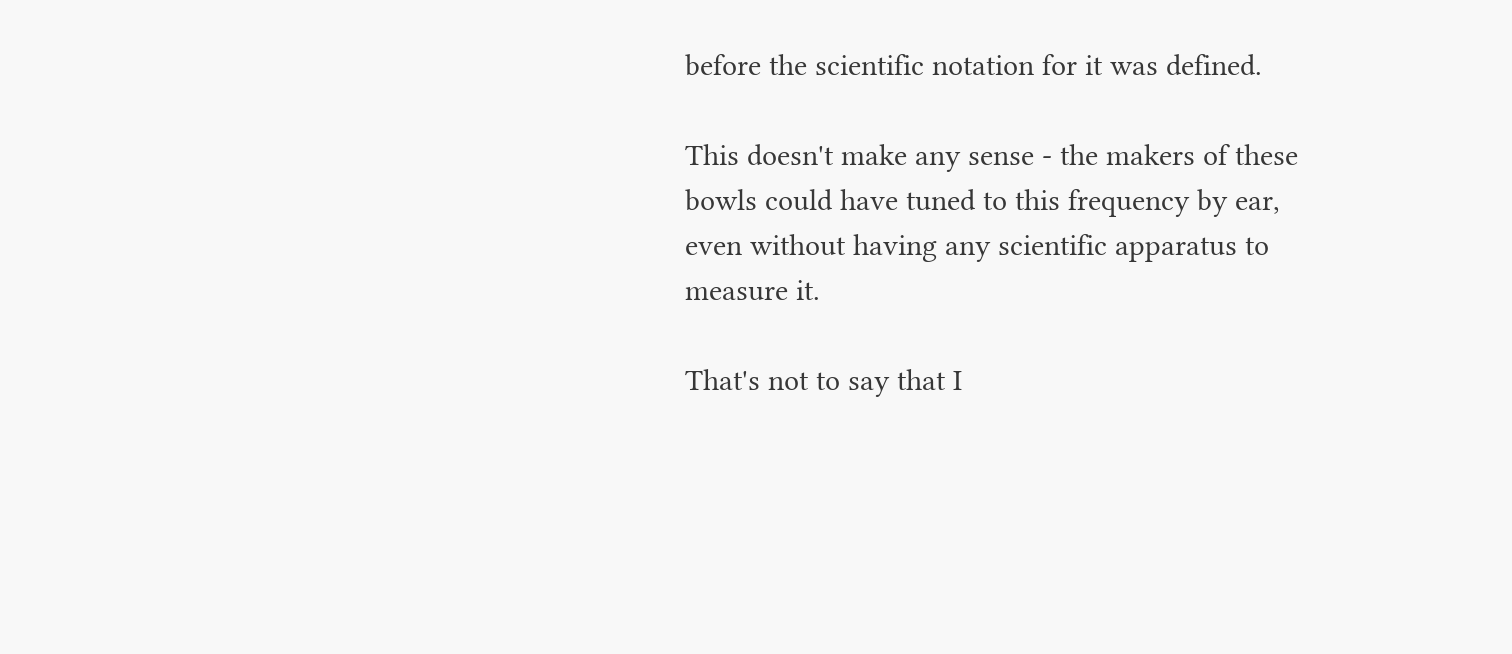before the scientific notation for it was defined.

This doesn't make any sense - the makers of these bowls could have tuned to this frequency by ear, even without having any scientific apparatus to measure it.

That's not to say that I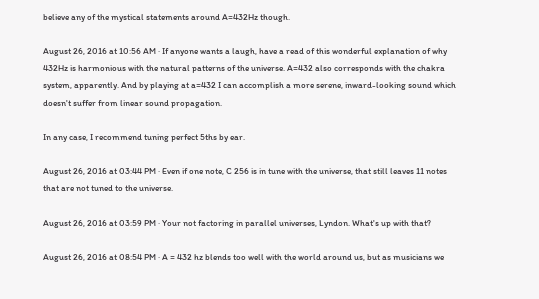believe any of the mystical statements around A=432Hz though.

August 26, 2016 at 10:56 AM · If anyone wants a laugh, have a read of this wonderful explanation of why 432Hz is harmonious with the natural patterns of the universe. A=432 also corresponds with the chakra system, apparently. And by playing at a=432 I can accomplish a more serene, inward-looking sound which doesn't suffer from linear sound propagation.

In any case, I recommend tuning perfect 5ths by ear.

August 26, 2016 at 03:44 PM · Even if one note, C 256 is in tune with the universe, that still leaves 11 notes that are not tuned to the universe.

August 26, 2016 at 03:59 PM · Your not factoring in parallel universes, Lyndon. What's up with that?

August 26, 2016 at 08:54 PM · A = 432 hz blends too well with the world around us, but as musicians we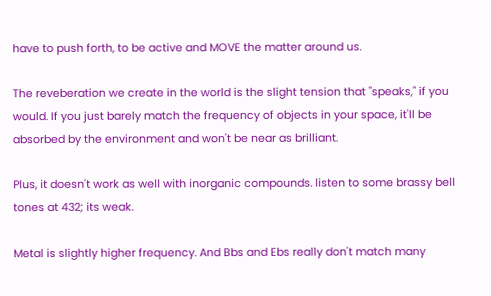have to push forth, to be active and MOVE the matter around us.

The reveberation we create in the world is the slight tension that "speaks," if you would. If you just barely match the frequency of objects in your space, it'll be absorbed by the environment and won't be near as brilliant.

Plus, it doesn't work as well with inorganic compounds. listen to some brassy bell tones at 432; its weak.

Metal is slightly higher frequency. And Bbs and Ebs really don't match many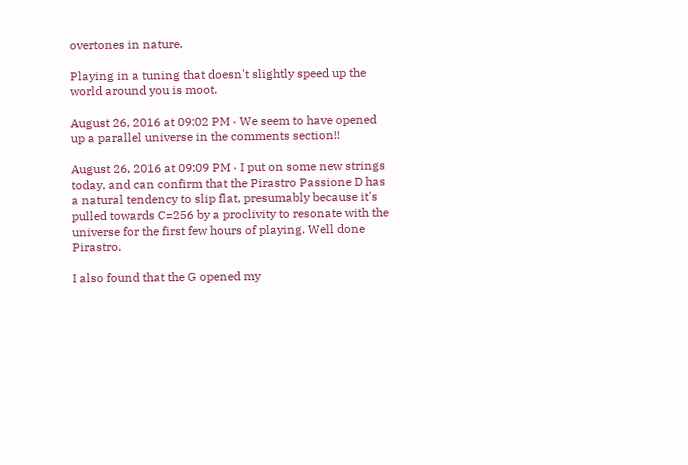overtones in nature.

Playing in a tuning that doesn't slightly speed up the world around you is moot.

August 26, 2016 at 09:02 PM · We seem to have opened up a parallel universe in the comments section!!

August 26, 2016 at 09:09 PM · I put on some new strings today, and can confirm that the Pirastro Passione D has a natural tendency to slip flat, presumably because it's pulled towards C=256 by a proclivity to resonate with the universe for the first few hours of playing. Well done Pirastro.

I also found that the G opened my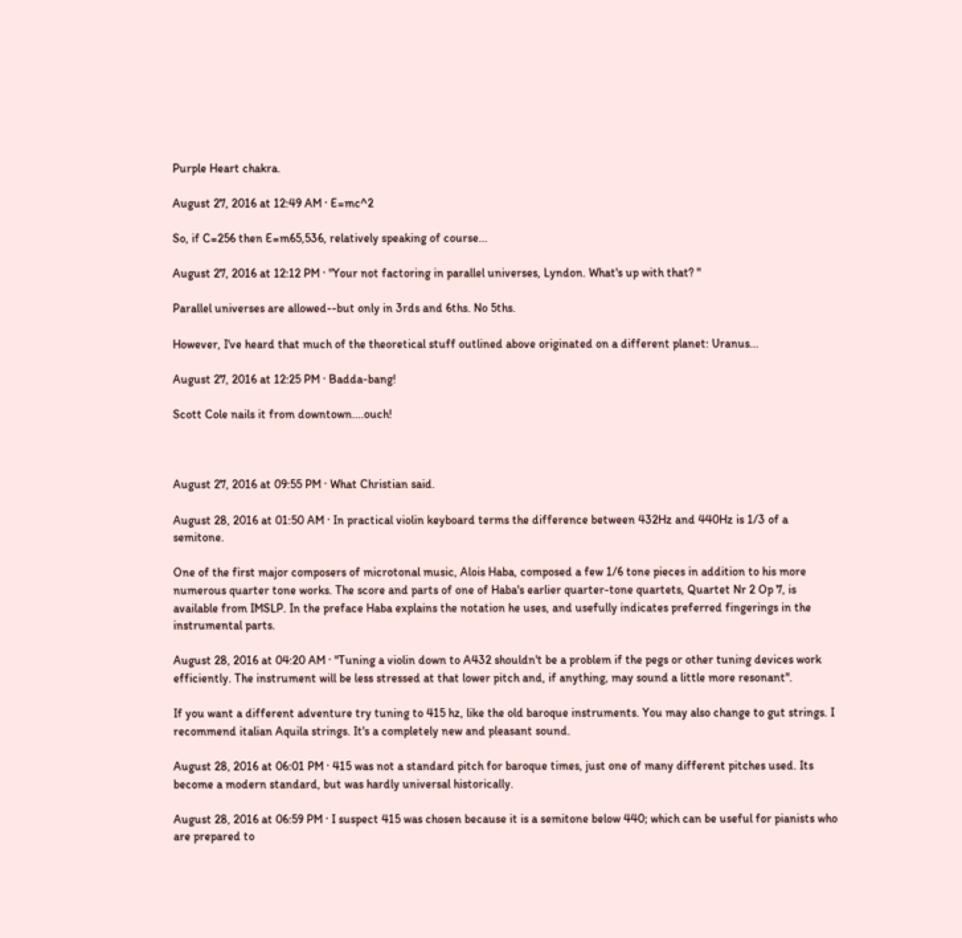Purple Heart chakra.

August 27, 2016 at 12:49 AM · E=mc^2

So, if C=256 then E=m65,536, relatively speaking of course...

August 27, 2016 at 12:12 PM · "Your not factoring in parallel universes, Lyndon. What's up with that? "

Parallel universes are allowed--but only in 3rds and 6ths. No 5ths.

However, I've heard that much of the theoretical stuff outlined above originated on a different planet: Uranus...

August 27, 2016 at 12:25 PM · Badda-bang!

Scott Cole nails it from downtown....ouch!



August 27, 2016 at 09:55 PM · What Christian said.

August 28, 2016 at 01:50 AM · In practical violin keyboard terms the difference between 432Hz and 440Hz is 1/3 of a semitone.

One of the first major composers of microtonal music, Alois Haba, composed a few 1/6 tone pieces in addition to his more numerous quarter tone works. The score and parts of one of Haba's earlier quarter-tone quartets, Quartet Nr 2 Op 7, is available from IMSLP. In the preface Haba explains the notation he uses, and usefully indicates preferred fingerings in the instrumental parts.

August 28, 2016 at 04:20 AM · "Tuning a violin down to A432 shouldn't be a problem if the pegs or other tuning devices work efficiently. The instrument will be less stressed at that lower pitch and, if anything, may sound a little more resonant".

If you want a different adventure try tuning to 415 hz, like the old baroque instruments. You may also change to gut strings. I recommend italian Aquila strings. It's a completely new and pleasant sound.

August 28, 2016 at 06:01 PM · 415 was not a standard pitch for baroque times, just one of many different pitches used. Its become a modern standard, but was hardly universal historically.

August 28, 2016 at 06:59 PM · I suspect 415 was chosen because it is a semitone below 440; which can be useful for pianists who are prepared to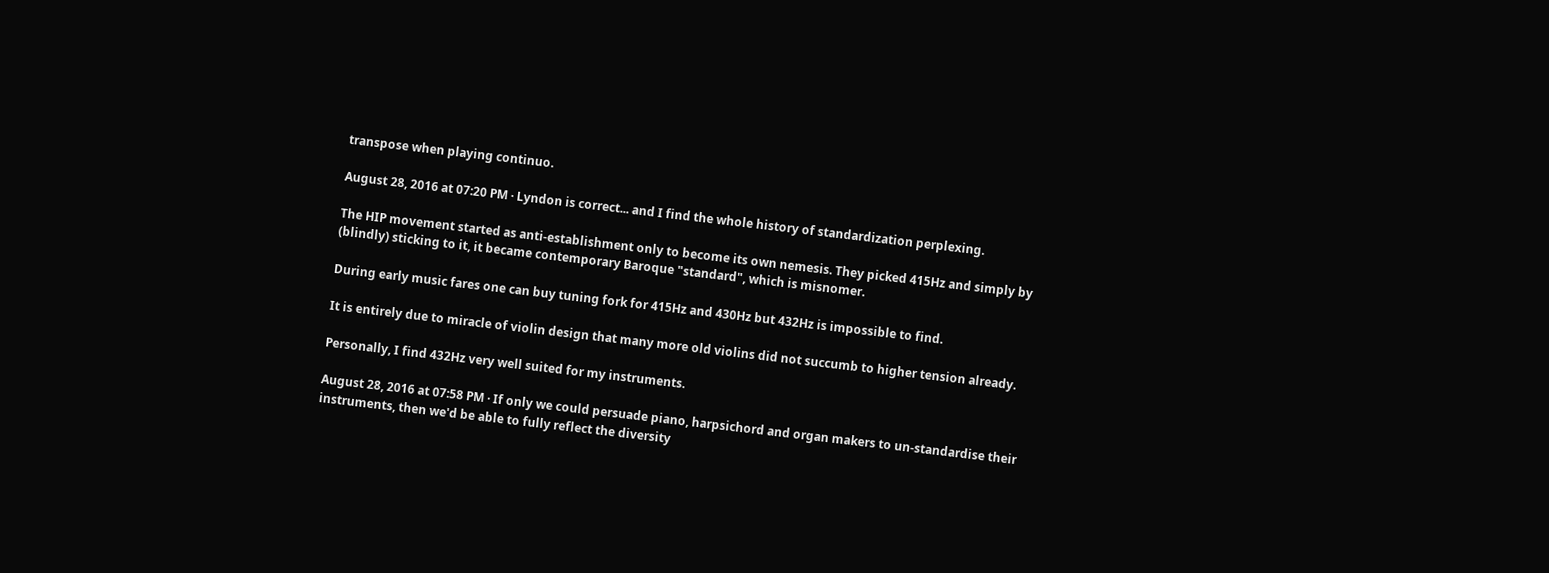transpose when playing continuo.

August 28, 2016 at 07:20 PM · Lyndon is correct... and I find the whole history of standardization perplexing.

The HIP movement started as anti-establishment only to become its own nemesis. They picked 415Hz and simply by (blindly) sticking to it, it became contemporary Baroque "standard", which is misnomer.

During early music fares one can buy tuning fork for 415Hz and 430Hz but 432Hz is impossible to find.

It is entirely due to miracle of violin design that many more old violins did not succumb to higher tension already.

Personally, I find 432Hz very well suited for my instruments.

August 28, 2016 at 07:58 PM · If only we could persuade piano, harpsichord and organ makers to un-standardise their instruments, then we'd be able to fully reflect the diversity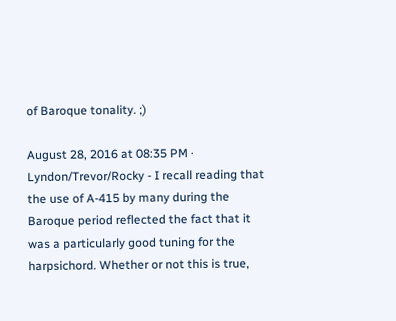of Baroque tonality. ;)

August 28, 2016 at 08:35 PM · Lyndon/Trevor/Rocky - I recall reading that the use of A-415 by many during the Baroque period reflected the fact that it was a particularly good tuning for the harpsichord. Whether or not this is true,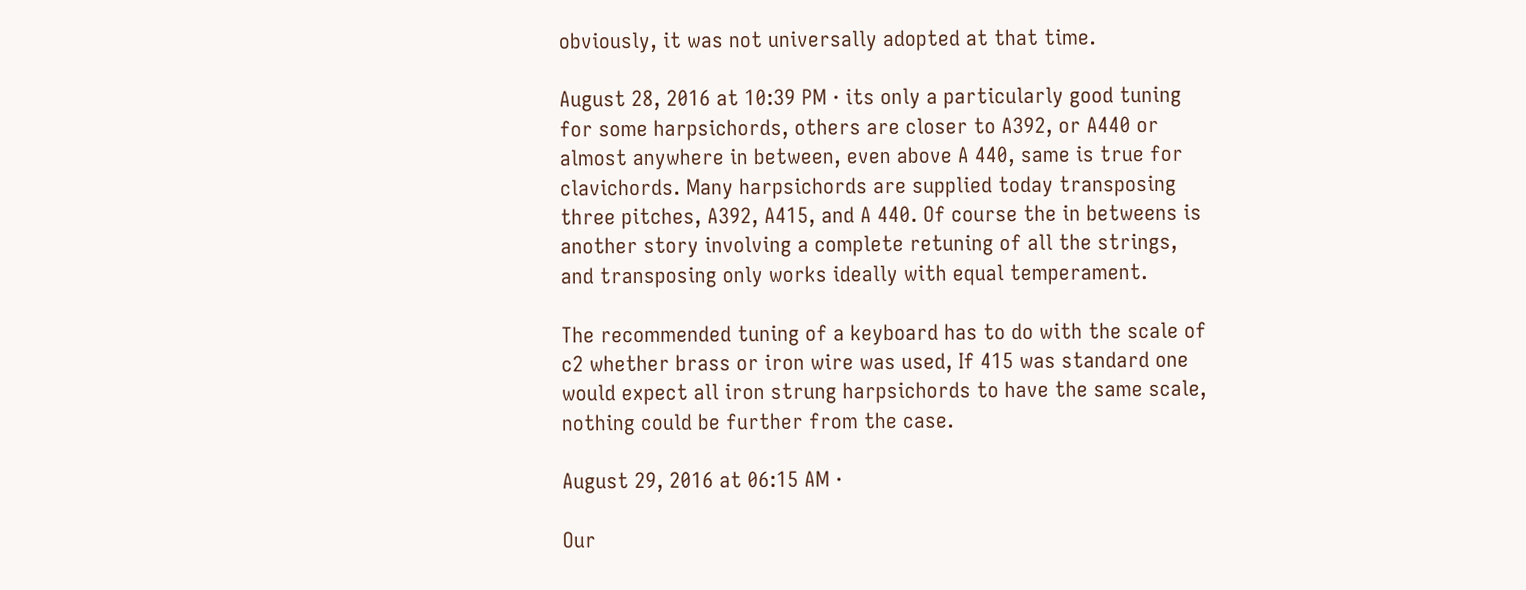obviously, it was not universally adopted at that time.

August 28, 2016 at 10:39 PM · its only a particularly good tuning for some harpsichords, others are closer to A392, or A440 or almost anywhere in between, even above A 440, same is true for clavichords. Many harpsichords are supplied today transposing three pitches, A392, A415, and A 440. Of course the in betweens is another story involving a complete retuning of all the strings, and transposing only works ideally with equal temperament.

The recommended tuning of a keyboard has to do with the scale of c2 whether brass or iron wire was used, If 415 was standard one would expect all iron strung harpsichords to have the same scale, nothing could be further from the case.

August 29, 2016 at 06:15 AM ·

Our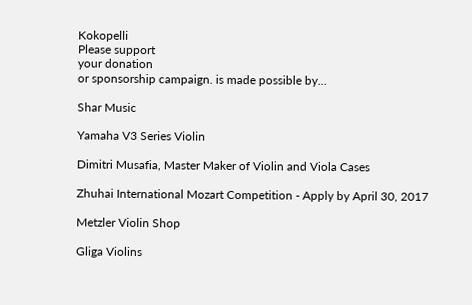Kokopelli
Please support
your donation
or sponsorship campaign. is made possible by...

Shar Music

Yamaha V3 Series Violin

Dimitri Musafia, Master Maker of Violin and Viola Cases

Zhuhai International Mozart Competition - Apply by April 30, 2017

Metzler Violin Shop

Gliga Violins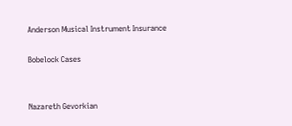Anderson Musical Instrument Insurance

Bobelock Cases


Nazareth Gevorkian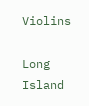Violins

Long Island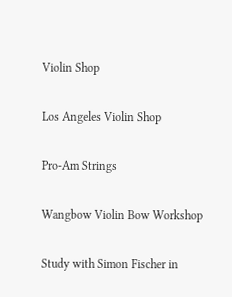Violin Shop

Los Angeles Violin Shop

Pro-Am Strings

Wangbow Violin Bow Workshop

Study with Simon Fischer in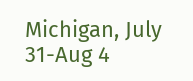Michigan, July 31-Aug 4